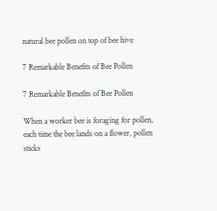natural bee pollen on top of bee hive

7 Remarkable Benefits of Bee Pollen

7 Remarkable Benefits of Bee Pollen

When a worker bee is foraging for pollen, each time the bee lands on a flower, pollen sticks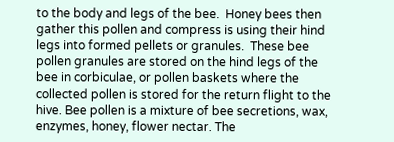to the body and legs of the bee.  Honey bees then gather this pollen and compress is using their hind legs into formed pellets or granules.  These bee pollen granules are stored on the hind legs of the bee in corbiculae, or pollen baskets where the collected pollen is stored for the return flight to the hive. Bee pollen is a mixture of bee secretions, wax, enzymes, honey, flower nectar. The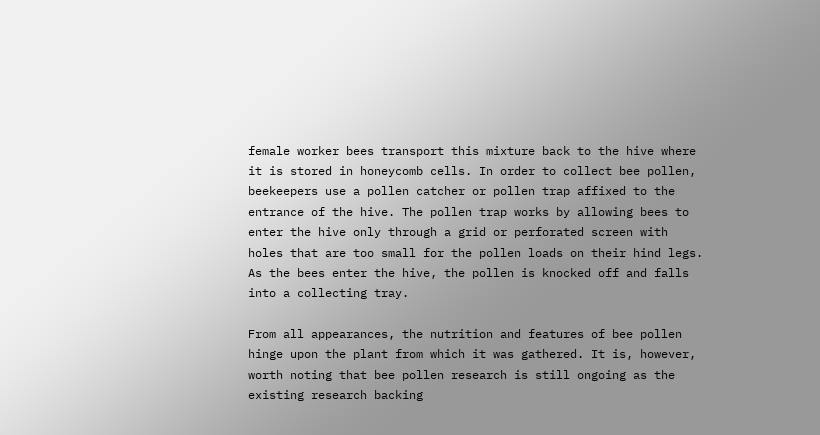female worker bees transport this mixture back to the hive where it is stored in honeycomb cells. In order to collect bee pollen, beekeepers use a pollen catcher or pollen trap affixed to the entrance of the hive. The pollen trap works by allowing bees to enter the hive only through a grid or perforated screen with holes that are too small for the pollen loads on their hind legs.  As the bees enter the hive, the pollen is knocked off and falls into a collecting tray.

From all appearances, the nutrition and features of bee pollen hinge upon the plant from which it was gathered. It is, however, worth noting that bee pollen research is still ongoing as the existing research backing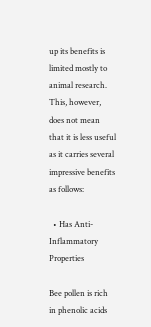up its benefits is limited mostly to animal research. This, however, does not mean that it is less useful as it carries several impressive benefits as follows:

  • Has Anti-Inflammatory Properties

Bee pollen is rich in phenolic acids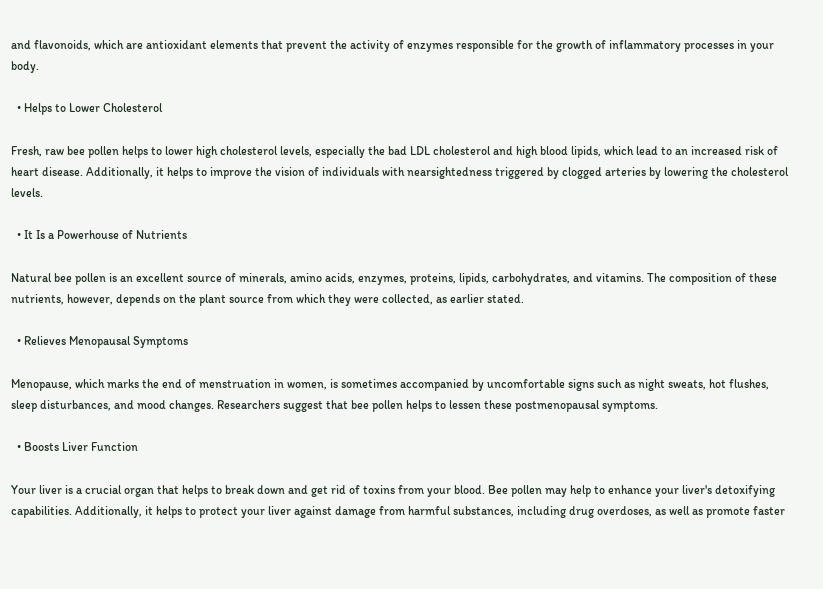and flavonoids, which are antioxidant elements that prevent the activity of enzymes responsible for the growth of inflammatory processes in your body.

  • Helps to Lower Cholesterol

Fresh, raw bee pollen helps to lower high cholesterol levels, especially the bad LDL cholesterol and high blood lipids, which lead to an increased risk of heart disease. Additionally, it helps to improve the vision of individuals with nearsightedness triggered by clogged arteries by lowering the cholesterol levels.

  • It Is a Powerhouse of Nutrients

Natural bee pollen is an excellent source of minerals, amino acids, enzymes, proteins, lipids, carbohydrates, and vitamins. The composition of these nutrients, however, depends on the plant source from which they were collected, as earlier stated.

  • Relieves Menopausal Symptoms

Menopause, which marks the end of menstruation in women, is sometimes accompanied by uncomfortable signs such as night sweats, hot flushes, sleep disturbances, and mood changes. Researchers suggest that bee pollen helps to lessen these postmenopausal symptoms.

  • Boosts Liver Function

Your liver is a crucial organ that helps to break down and get rid of toxins from your blood. Bee pollen may help to enhance your liver's detoxifying capabilities. Additionally, it helps to protect your liver against damage from harmful substances, including drug overdoses, as well as promote faster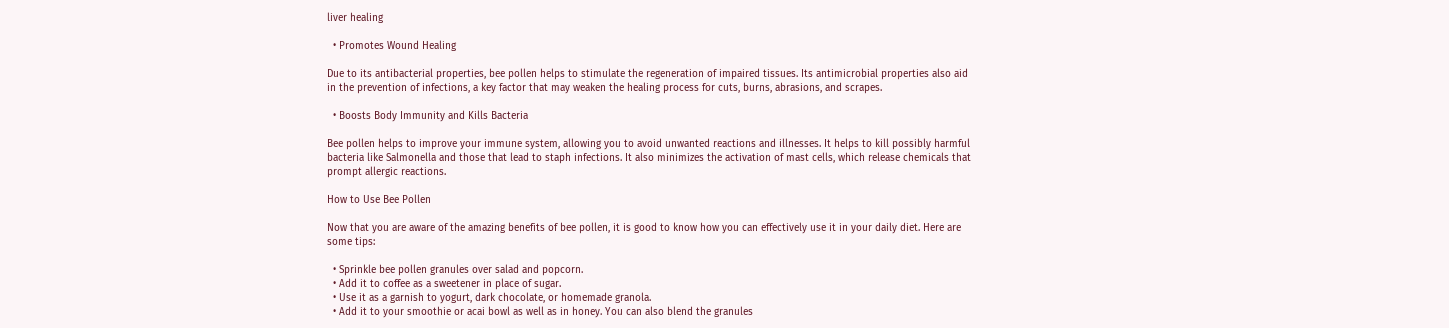liver healing

  • Promotes Wound Healing

Due to its antibacterial properties, bee pollen helps to stimulate the regeneration of impaired tissues. Its antimicrobial properties also aid in the prevention of infections, a key factor that may weaken the healing process for cuts, burns, abrasions, and scrapes.

  • Boosts Body Immunity and Kills Bacteria

Bee pollen helps to improve your immune system, allowing you to avoid unwanted reactions and illnesses. It helps to kill possibly harmful bacteria like Salmonella and those that lead to staph infections. It also minimizes the activation of mast cells, which release chemicals that prompt allergic reactions.

How to Use Bee Pollen

Now that you are aware of the amazing benefits of bee pollen, it is good to know how you can effectively use it in your daily diet. Here are some tips:

  • Sprinkle bee pollen granules over salad and popcorn.
  • Add it to coffee as a sweetener in place of sugar.
  • Use it as a garnish to yogurt, dark chocolate, or homemade granola.
  • Add it to your smoothie or acai bowl as well as in honey. You can also blend the granules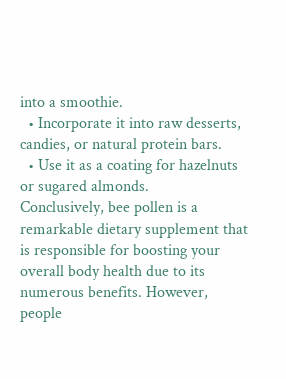into a smoothie.
  • Incorporate it into raw desserts, candies, or natural protein bars.
  • Use it as a coating for hazelnuts or sugared almonds.
Conclusively, bee pollen is a remarkable dietary supplement that is responsible for boosting your overall body health due to its numerous benefits. However, people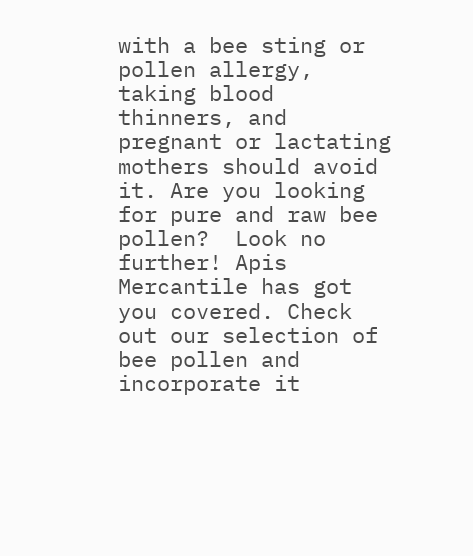with a bee sting or pollen allergy, taking blood thinners, and pregnant or lactating mothers should avoid it. Are you looking for pure and raw bee pollen?  Look no further! Apis Mercantile has got you covered. Check out our selection of bee pollen and incorporate it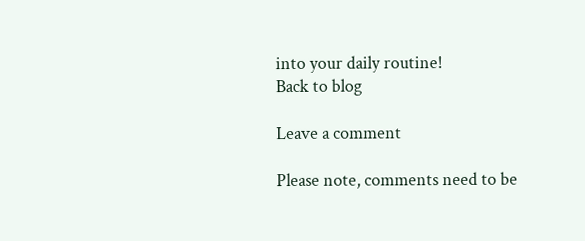into your daily routine!
Back to blog

Leave a comment

Please note, comments need to be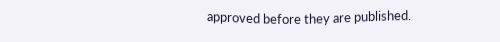approved before they are published.